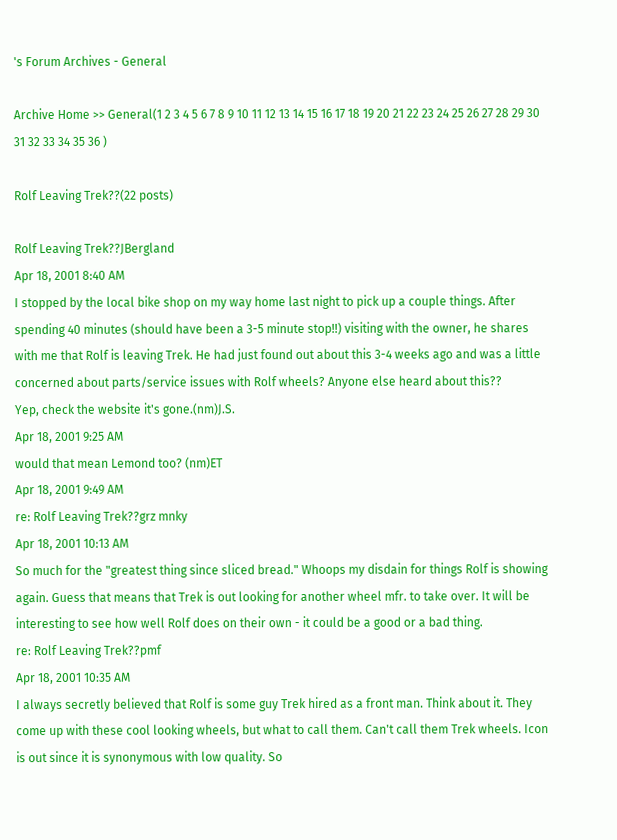's Forum Archives - General

Archive Home >> General(1 2 3 4 5 6 7 8 9 10 11 12 13 14 15 16 17 18 19 20 21 22 23 24 25 26 27 28 29 30 31 32 33 34 35 36 )

Rolf Leaving Trek??(22 posts)

Rolf Leaving Trek??JBergland
Apr 18, 2001 8:40 AM
I stopped by the local bike shop on my way home last night to pick up a couple things. After spending 40 minutes (should have been a 3-5 minute stop!!) visiting with the owner, he shares with me that Rolf is leaving Trek. He had just found out about this 3-4 weeks ago and was a little concerned about parts/service issues with Rolf wheels? Anyone else heard about this??
Yep, check the website it's gone.(nm)J.S.
Apr 18, 2001 9:25 AM
would that mean Lemond too? (nm)ET
Apr 18, 2001 9:49 AM
re: Rolf Leaving Trek??grz mnky
Apr 18, 2001 10:13 AM
So much for the "greatest thing since sliced bread." Whoops my disdain for things Rolf is showing again. Guess that means that Trek is out looking for another wheel mfr. to take over. It will be interesting to see how well Rolf does on their own - it could be a good or a bad thing.
re: Rolf Leaving Trek??pmf
Apr 18, 2001 10:35 AM
I always secretly believed that Rolf is some guy Trek hired as a front man. Think about it. They come up with these cool looking wheels, but what to call them. Can't call them Trek wheels. Icon is out since it is synonymous with low quality. So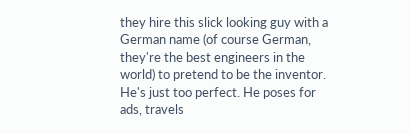they hire this slick looking guy with a German name (of course German, they're the best engineers in the world) to pretend to be the inventor. He's just too perfect. He poses for ads, travels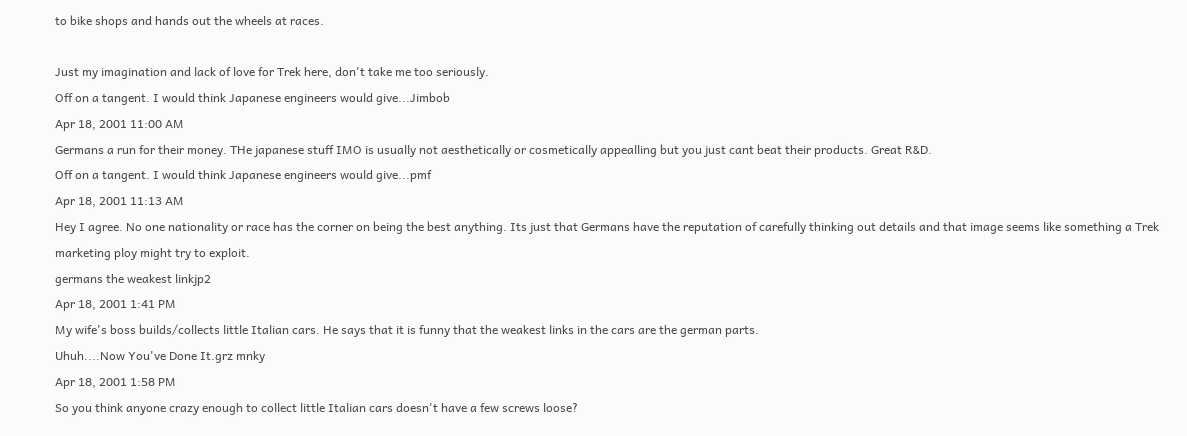to bike shops and hands out the wheels at races.

Just my imagination and lack of love for Trek here, don't take me too seriously.
Off on a tangent. I would think Japanese engineers would give...Jimbob
Apr 18, 2001 11:00 AM
Germans a run for their money. THe japanese stuff IMO is usually not aesthetically or cosmetically appealling but you just cant beat their products. Great R&D.
Off on a tangent. I would think Japanese engineers would give...pmf
Apr 18, 2001 11:13 AM
Hey I agree. No one nationality or race has the corner on being the best anything. Its just that Germans have the reputation of carefully thinking out details and that image seems like something a Trek marketing ploy might try to exploit.
germans the weakest linkjp2
Apr 18, 2001 1:41 PM
My wife's boss builds/collects little Italian cars. He says that it is funny that the weakest links in the cars are the german parts.
Uhuh....Now You've Done It.grz mnky
Apr 18, 2001 1:58 PM
So you think anyone crazy enough to collect little Italian cars doesn't have a few screws loose?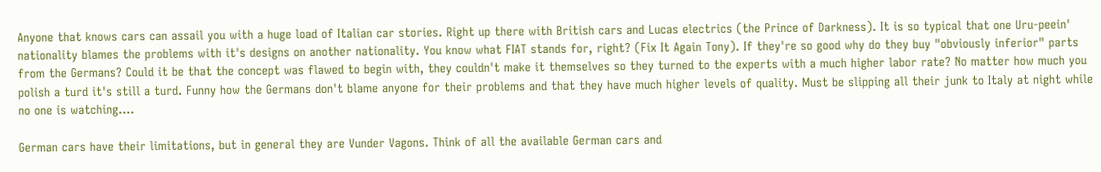Anyone that knows cars can assail you with a huge load of Italian car stories. Right up there with British cars and Lucas electrics (the Prince of Darkness). It is so typical that one Uru-peein' nationality blames the problems with it's designs on another nationality. You know what FIAT stands for, right? (Fix It Again Tony). If they're so good why do they buy "obviously inferior" parts from the Germans? Could it be that the concept was flawed to begin with, they couldn't make it themselves so they turned to the experts with a much higher labor rate? No matter how much you polish a turd it's still a turd. Funny how the Germans don't blame anyone for their problems and that they have much higher levels of quality. Must be slipping all their junk to Italy at night while no one is watching....

German cars have their limitations, but in general they are Vunder Vagons. Think of all the available German cars and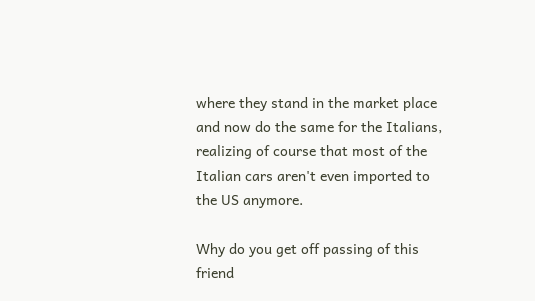where they stand in the market place and now do the same for the Italians, realizing of course that most of the Italian cars aren't even imported to the US anymore.

Why do you get off passing of this friend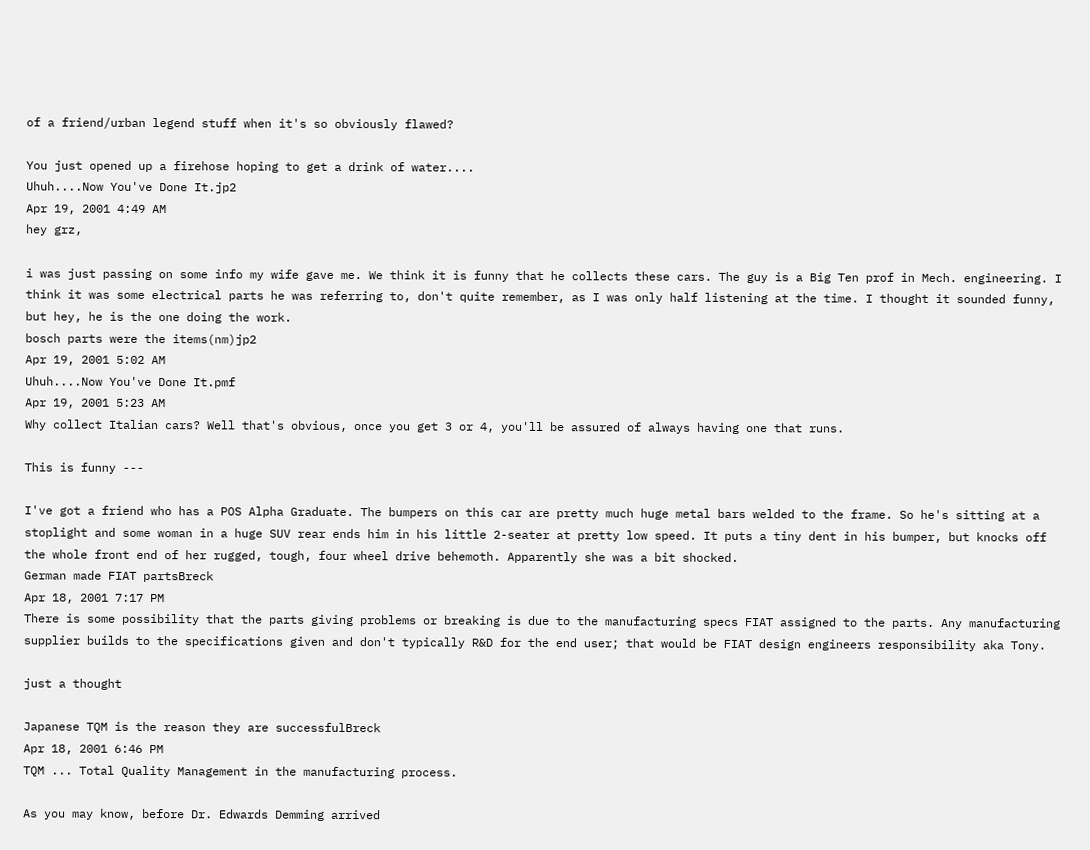of a friend/urban legend stuff when it's so obviously flawed?

You just opened up a firehose hoping to get a drink of water....
Uhuh....Now You've Done It.jp2
Apr 19, 2001 4:49 AM
hey grz,

i was just passing on some info my wife gave me. We think it is funny that he collects these cars. The guy is a Big Ten prof in Mech. engineering. I think it was some electrical parts he was referring to, don't quite remember, as I was only half listening at the time. I thought it sounded funny, but hey, he is the one doing the work.
bosch parts were the items(nm)jp2
Apr 19, 2001 5:02 AM
Uhuh....Now You've Done It.pmf
Apr 19, 2001 5:23 AM
Why collect Italian cars? Well that's obvious, once you get 3 or 4, you'll be assured of always having one that runs.

This is funny ---

I've got a friend who has a POS Alpha Graduate. The bumpers on this car are pretty much huge metal bars welded to the frame. So he's sitting at a stoplight and some woman in a huge SUV rear ends him in his little 2-seater at pretty low speed. It puts a tiny dent in his bumper, but knocks off the whole front end of her rugged, tough, four wheel drive behemoth. Apparently she was a bit shocked.
German made FIAT partsBreck
Apr 18, 2001 7:17 PM
There is some possibility that the parts giving problems or breaking is due to the manufacturing specs FIAT assigned to the parts. Any manufacturing supplier builds to the specifications given and don't typically R&D for the end user; that would be FIAT design engineers responsibility aka Tony.

just a thought

Japanese TQM is the reason they are successfulBreck
Apr 18, 2001 6:46 PM
TQM ... Total Quality Management in the manufacturing process.

As you may know, before Dr. Edwards Demming arrived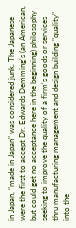in Japan, "made in Japan" was considered junk. The Japanese were the first to accept Dr. Edwards Demming's (an American, but could get no acceptance here in the beginning) philosophy seeking to improve the quality of a firm's goods or services thru manufacturing management and design building "quality" into the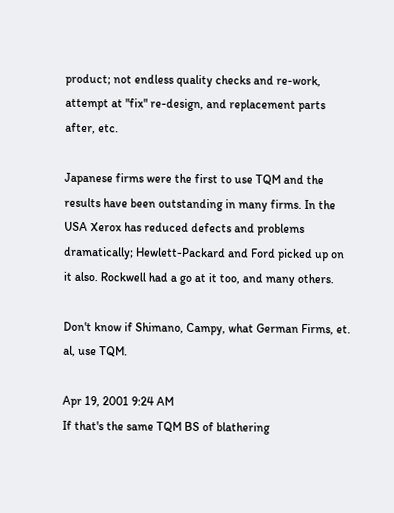product; not endless quality checks and re-work, attempt at "fix" re-design, and replacement parts after, etc.

Japanese firms were the first to use TQM and the results have been outstanding in many firms. In the USA Xerox has reduced defects and problems dramatically; Hewlett-Packard and Ford picked up on it also. Rockwell had a go at it too, and many others.

Don't know if Shimano, Campy, what German Firms, et. al, use TQM.

Apr 19, 2001 9:24 AM
If that's the same TQM BS of blathering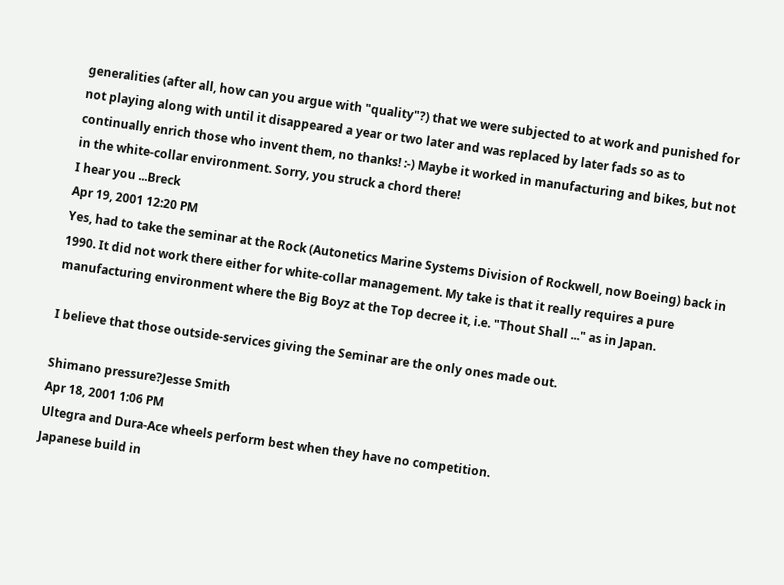generalities (after all, how can you argue with "quality"?) that we were subjected to at work and punished for not playing along with until it disappeared a year or two later and was replaced by later fads so as to continually enrich those who invent them, no thanks! :-) Maybe it worked in manufacturing and bikes, but not in the white-collar environment. Sorry, you struck a chord there!
I hear you ...Breck
Apr 19, 2001 12:20 PM
Yes, had to take the seminar at the Rock (Autonetics Marine Systems Division of Rockwell, now Boeing) back in 1990. It did not work there either for white-collar management. My take is that it really requires a pure manufacturing environment where the Big Boyz at the Top decree it, i.e. "Thout Shall ..." as in Japan.

I believe that those outside-services giving the Seminar are the only ones made out.

Shimano pressure?Jesse Smith
Apr 18, 2001 1:06 PM
Ultegra and Dura-Ace wheels perform best when they have no competition.
Japanese build in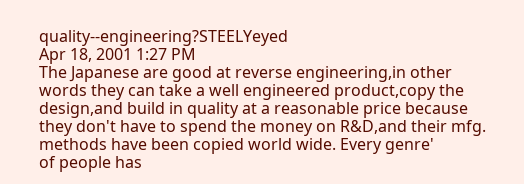quality--engineering?STEELYeyed
Apr 18, 2001 1:27 PM
The Japanese are good at reverse engineering,in other words they can take a well engineered product,copy the design,and build in quality at a reasonable price because they don't have to spend the money on R&D,and their mfg. methods have been copied world wide. Every genre'
of people has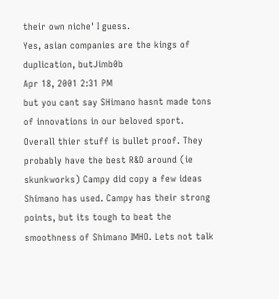their own niche' I guess.
Yes, asian companies are the kings of duplication, butJimb0b
Apr 18, 2001 2:31 PM
but you cant say SHimano hasnt made tons of innovations in our beloved sport. Overall thier stuff is bullet proof. They probably have the best R&D around (ie skunkworks) Campy did copy a few ideas Shimano has used. Campy has their strong points, but its tough to beat the smoothness of Shimano IMHO. Lets not talk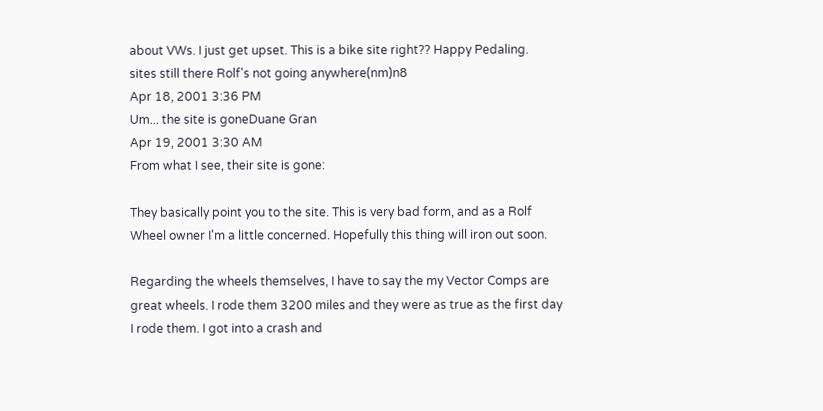about VWs. I just get upset. This is a bike site right?? Happy Pedaling.
sites still there Rolf's not going anywhere(nm)n8
Apr 18, 2001 3:36 PM
Um... the site is goneDuane Gran
Apr 19, 2001 3:30 AM
From what I see, their site is gone:

They basically point you to the site. This is very bad form, and as a Rolf Wheel owner I'm a little concerned. Hopefully this thing will iron out soon.

Regarding the wheels themselves, I have to say the my Vector Comps are great wheels. I rode them 3200 miles and they were as true as the first day I rode them. I got into a crash and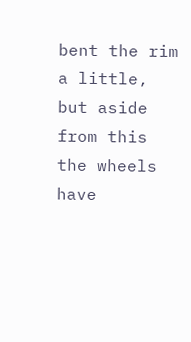bent the rim a little, but aside from this the wheels have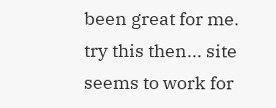been great for me.
try this then... site seems to work for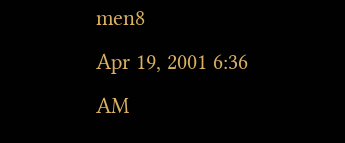men8
Apr 19, 2001 6:36 AM